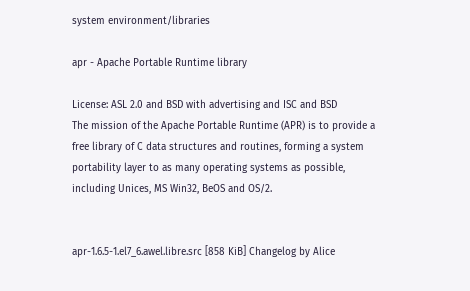system environment/libraries

apr - Apache Portable Runtime library

License: ASL 2.0 and BSD with advertising and ISC and BSD
The mission of the Apache Portable Runtime (APR) is to provide a
free library of C data structures and routines, forming a system
portability layer to as many operating systems as possible,
including Unices, MS Win32, BeOS and OS/2.


apr-1.6.5-1.el7_6.awel.libre.src [858 KiB] Changelog by Alice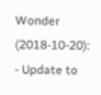Wonder (2018-10-20):
- Update to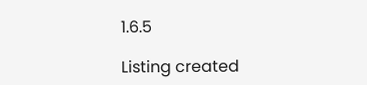1.6.5

Listing created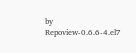by Repoview-0.6.6-4.el7